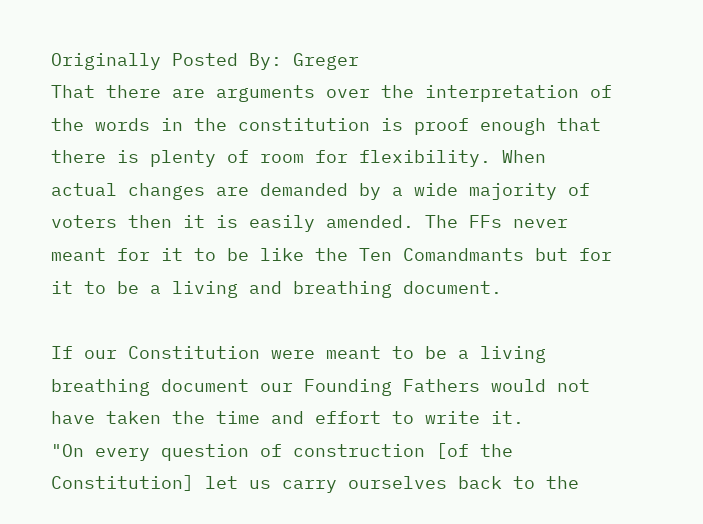Originally Posted By: Greger
That there are arguments over the interpretation of the words in the constitution is proof enough that there is plenty of room for flexibility. When actual changes are demanded by a wide majority of voters then it is easily amended. The FFs never meant for it to be like the Ten Comandmants but for it to be a living and breathing document.

If our Constitution were meant to be a living breathing document our Founding Fathers would not have taken the time and effort to write it.
"On every question of construction [of the Constitution] let us carry ourselves back to the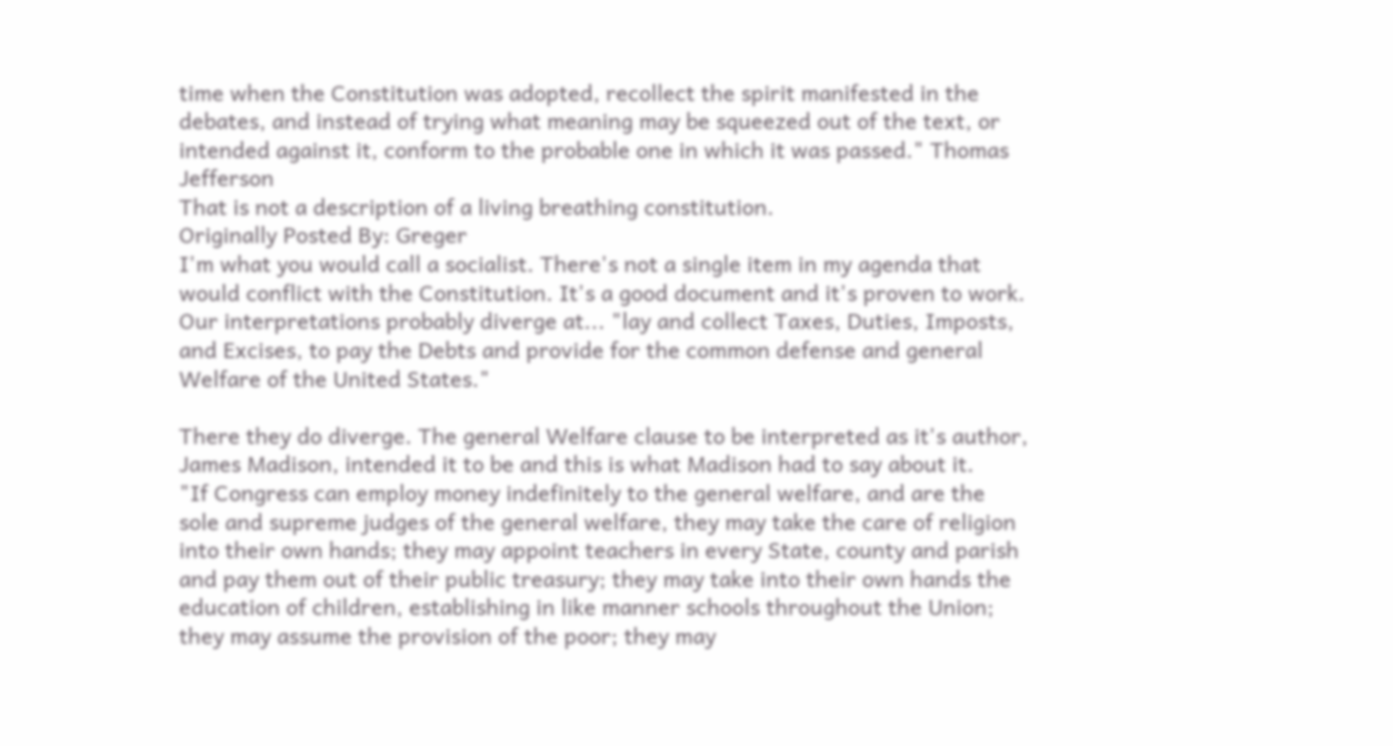time when the Constitution was adopted, recollect the spirit manifested in the debates, and instead of trying what meaning may be squeezed out of the text, or intended against it, conform to the probable one in which it was passed." Thomas Jefferson
That is not a description of a living breathing constitution.
Originally Posted By: Greger
I'm what you would call a socialist. There's not a single item in my agenda that would conflict with the Constitution. It's a good document and it's proven to work. Our interpretations probably diverge at... "lay and collect Taxes, Duties, Imposts, and Excises, to pay the Debts and provide for the common defense and general Welfare of the United States."

There they do diverge. The general Welfare clause to be interpreted as it's author, James Madison, intended it to be and this is what Madison had to say about it.
"If Congress can employ money indefinitely to the general welfare, and are the sole and supreme judges of the general welfare, they may take the care of religion into their own hands; they may appoint teachers in every State, county and parish and pay them out of their public treasury; they may take into their own hands the education of children, establishing in like manner schools throughout the Union; they may assume the provision of the poor; they may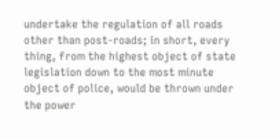undertake the regulation of all roads other than post-roads; in short, every thing, from the highest object of state legislation down to the most minute object of police, would be thrown under the power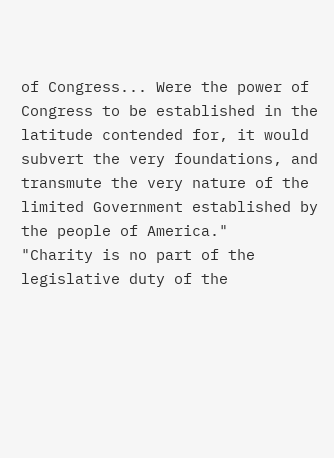of Congress... Were the power of Congress to be established in the latitude contended for, it would subvert the very foundations, and transmute the very nature of the limited Government established by the people of America."
"Charity is no part of the legislative duty of the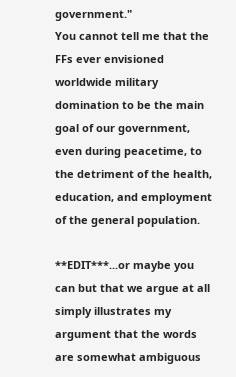government."
You cannot tell me that the FFs ever envisioned worldwide military domination to be the main goal of our government, even during peacetime, to the detriment of the health, education, and employment of the general population.

**EDIT***...or maybe you can but that we argue at all simply illustrates my argument that the words are somewhat ambiguous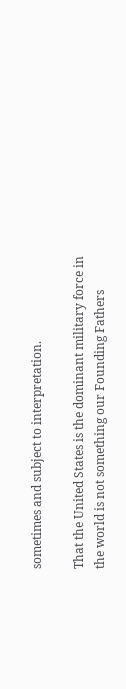sometimes and subject to interpretation.

That the United States is the dominant military force in the world is not something our Founding Fathers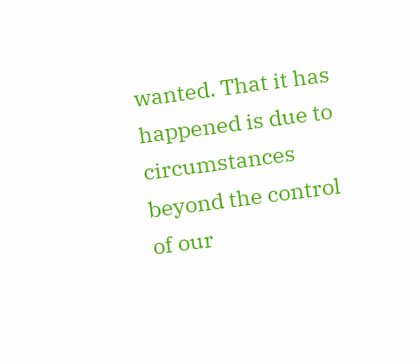wanted. That it has happened is due to circumstances beyond the control of our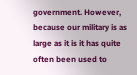government. However, because our military is as large as it is it has quite often been used to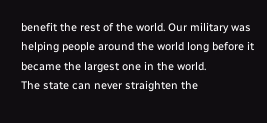benefit the rest of the world. Our military was helping people around the world long before it became the largest one in the world.
The state can never straighten the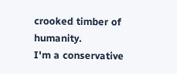crooked timber of humanity.
I'm a conservative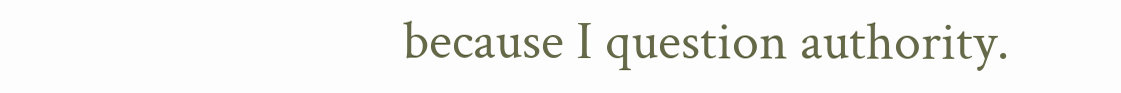because I question authority.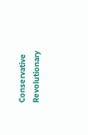Conservative Revolutionary